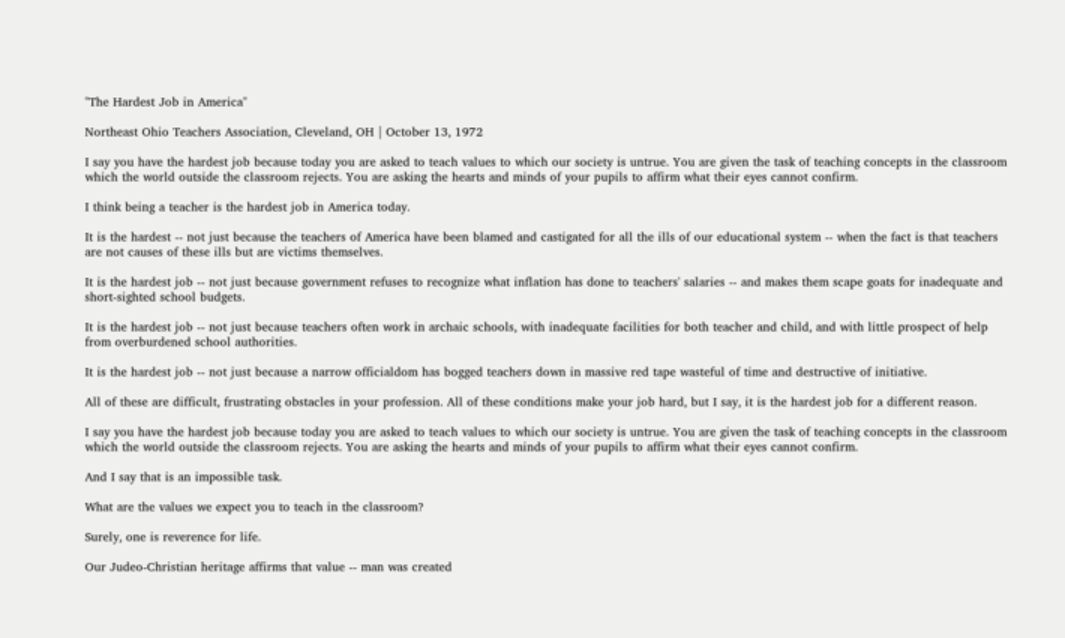"The Hardest Job in America"

Northeast Ohio Teachers Association, Cleveland, OH | October 13, 1972

I say you have the hardest job because today you are asked to teach values to which our society is untrue. You are given the task of teaching concepts in the classroom which the world outside the classroom rejects. You are asking the hearts and minds of your pupils to affirm what their eyes cannot confirm.

I think being a teacher is the hardest job in America today.

It is the hardest -- not just because the teachers of America have been blamed and castigated for all the ills of our educational system -- when the fact is that teachers are not causes of these ills but are victims themselves.

It is the hardest job -- not just because government refuses to recognize what inflation has done to teachers' salaries -- and makes them scape goats for inadequate and short-sighted school budgets.

It is the hardest job -- not just because teachers often work in archaic schools, with inadequate facilities for both teacher and child, and with little prospect of help from overburdened school authorities.

It is the hardest job -- not just because a narrow officialdom has bogged teachers down in massive red tape wasteful of time and destructive of initiative.

All of these are difficult, frustrating obstacles in your profession. All of these conditions make your job hard, but I say, it is the hardest job for a different reason.

I say you have the hardest job because today you are asked to teach values to which our society is untrue. You are given the task of teaching concepts in the classroom which the world outside the classroom rejects. You are asking the hearts and minds of your pupils to affirm what their eyes cannot confirm.

And I say that is an impossible task.

What are the values we expect you to teach in the classroom?

Surely, one is reverence for life.

Our Judeo-Christian heritage affirms that value -- man was created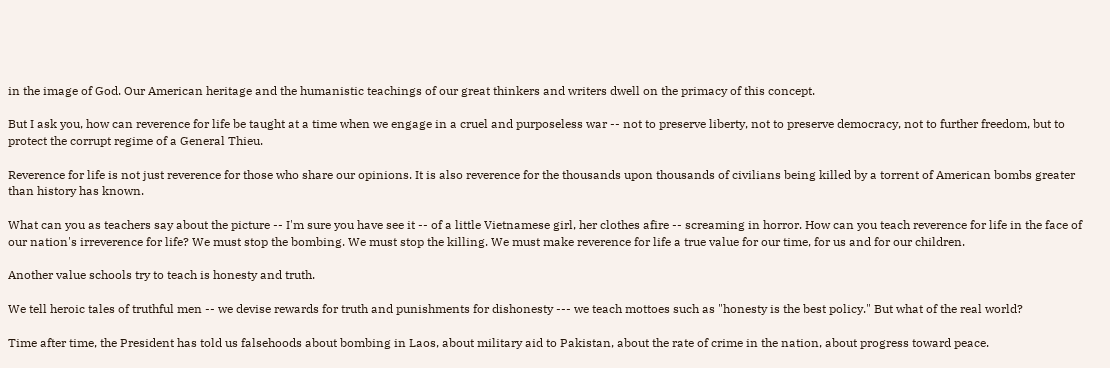in the image of God. Our American heritage and the humanistic teachings of our great thinkers and writers dwell on the primacy of this concept.

But I ask you, how can reverence for life be taught at a time when we engage in a cruel and purposeless war -- not to preserve liberty, not to preserve democracy, not to further freedom, but to protect the corrupt regime of a General Thieu.

Reverence for life is not just reverence for those who share our opinions. It is also reverence for the thousands upon thousands of civilians being killed by a torrent of American bombs greater than history has known.

What can you as teachers say about the picture -- I'm sure you have see it -- of a little Vietnamese girl, her clothes afire -- screaming in horror. How can you teach reverence for life in the face of our nation's irreverence for life? We must stop the bombing. We must stop the killing. We must make reverence for life a true value for our time, for us and for our children.

Another value schools try to teach is honesty and truth.

We tell heroic tales of truthful men -- we devise rewards for truth and punishments for dishonesty --- we teach mottoes such as "honesty is the best policy." But what of the real world?

Time after time, the President has told us falsehoods about bombing in Laos, about military aid to Pakistan, about the rate of crime in the nation, about progress toward peace.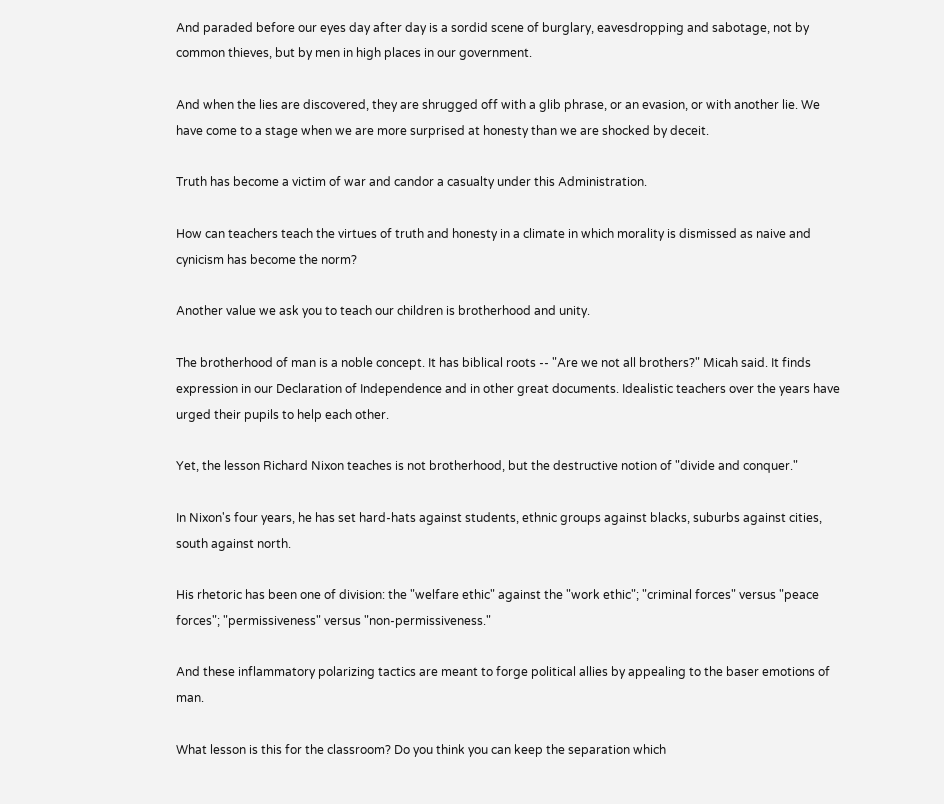And paraded before our eyes day after day is a sordid scene of burglary, eavesdropping and sabotage, not by common thieves, but by men in high places in our government.

And when the lies are discovered, they are shrugged off with a glib phrase, or an evasion, or with another lie. We have come to a stage when we are more surprised at honesty than we are shocked by deceit.

Truth has become a victim of war and candor a casualty under this Administration.

How can teachers teach the virtues of truth and honesty in a climate in which morality is dismissed as naive and cynicism has become the norm?

Another value we ask you to teach our children is brotherhood and unity.

The brotherhood of man is a noble concept. It has biblical roots -- "Are we not all brothers?" Micah said. It finds expression in our Declaration of Independence and in other great documents. Idealistic teachers over the years have urged their pupils to help each other.

Yet, the lesson Richard Nixon teaches is not brotherhood, but the destructive notion of "divide and conquer."

In Nixon's four years, he has set hard-hats against students, ethnic groups against blacks, suburbs against cities, south against north.

His rhetoric has been one of division: the "welfare ethic" against the "work ethic"; "criminal forces" versus "peace forces"; "permissiveness" versus "non-permissiveness."

And these inflammatory polarizing tactics are meant to forge political allies by appealing to the baser emotions of man.

What lesson is this for the classroom? Do you think you can keep the separation which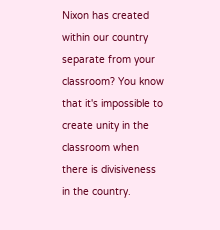Nixon has created within our country separate from your classroom? You know that it's impossible to create unity in the classroom when there is divisiveness in the country.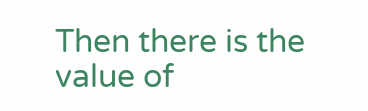Then there is the value of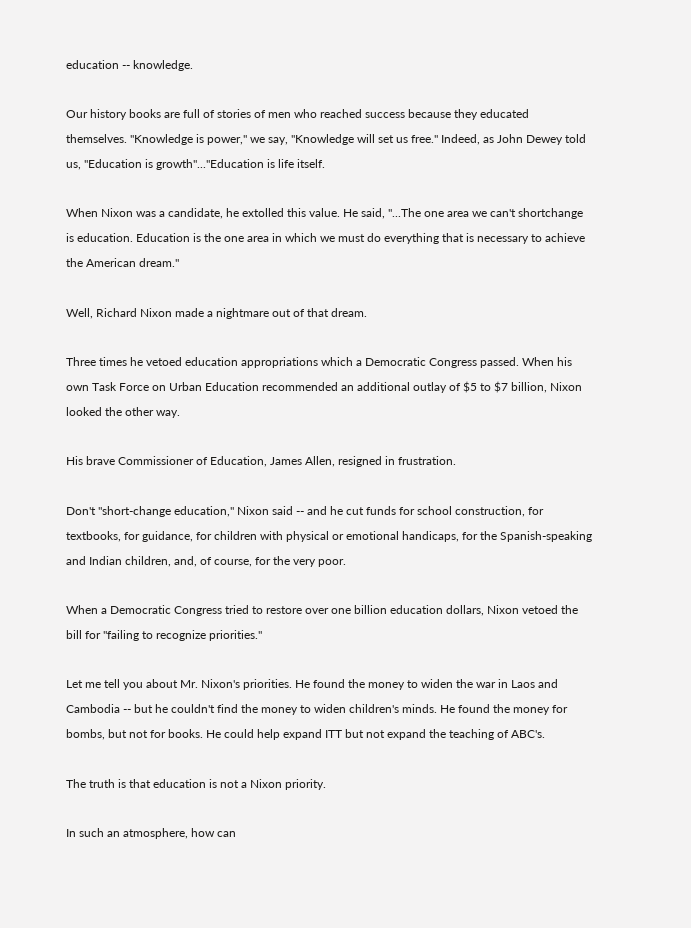education -- knowledge.

Our history books are full of stories of men who reached success because they educated themselves. "Knowledge is power," we say, "Knowledge will set us free." Indeed, as John Dewey told us, "Education is growth"..."Education is life itself.

When Nixon was a candidate, he extolled this value. He said, "...The one area we can't shortchange is education. Education is the one area in which we must do everything that is necessary to achieve the American dream."

Well, Richard Nixon made a nightmare out of that dream.

Three times he vetoed education appropriations which a Democratic Congress passed. When his own Task Force on Urban Education recommended an additional outlay of $5 to $7 billion, Nixon looked the other way.

His brave Commissioner of Education, James Allen, resigned in frustration.

Don't "short-change education," Nixon said -- and he cut funds for school construction, for textbooks, for guidance, for children with physical or emotional handicaps, for the Spanish-speaking and Indian children, and, of course, for the very poor.

When a Democratic Congress tried to restore over one billion education dollars, Nixon vetoed the bill for "failing to recognize priorities."

Let me tell you about Mr. Nixon's priorities. He found the money to widen the war in Laos and Cambodia -- but he couldn't find the money to widen children's minds. He found the money for bombs, but not for books. He could help expand ITT but not expand the teaching of ABC's.

The truth is that education is not a Nixon priority.

In such an atmosphere, how can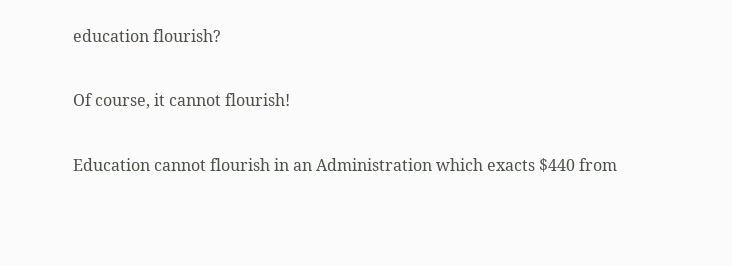education flourish?

Of course, it cannot flourish!

Education cannot flourish in an Administration which exacts $440 from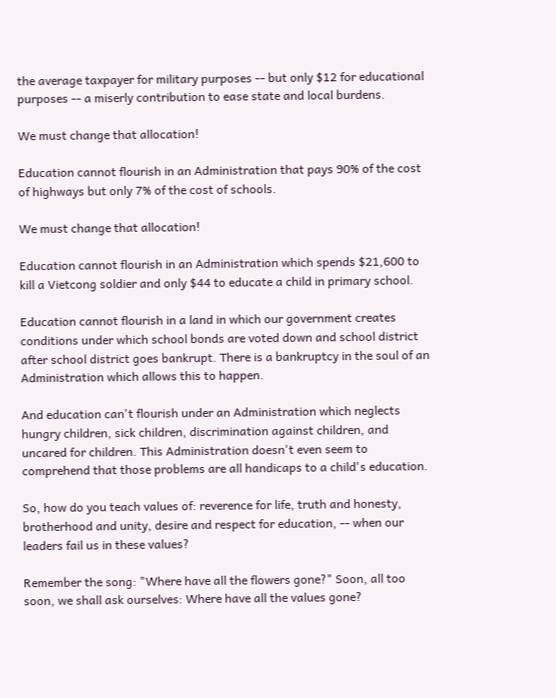the average taxpayer for military purposes -- but only $12 for educational purposes -- a miserly contribution to ease state and local burdens.

We must change that allocation!

Education cannot flourish in an Administration that pays 90% of the cost of highways but only 7% of the cost of schools.

We must change that allocation!

Education cannot flourish in an Administration which spends $21,600 to kill a Vietcong soldier and only $44 to educate a child in primary school.

Education cannot flourish in a land in which our government creates conditions under which school bonds are voted down and school district after school district goes bankrupt. There is a bankruptcy in the soul of an Administration which allows this to happen.

And education can't flourish under an Administration which neglects hungry children, sick children, discrimination against children, and uncared for children. This Administration doesn't even seem to comprehend that those problems are all handicaps to a child's education.

So, how do you teach values of: reverence for life, truth and honesty, brotherhood and unity, desire and respect for education, -- when our leaders fail us in these values?

Remember the song: "Where have all the flowers gone?" Soon, all too soon, we shall ask ourselves: Where have all the values gone?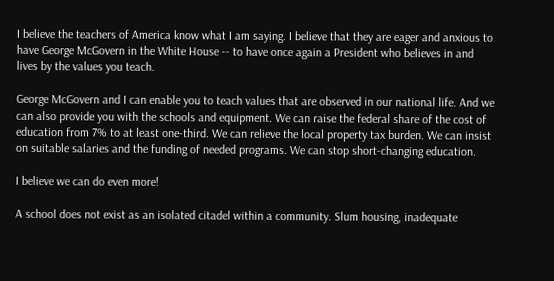I believe the teachers of America know what I am saying. I believe that they are eager and anxious to have George McGovern in the White House -- to have once again a President who believes in and lives by the values you teach.

George McGovern and I can enable you to teach values that are observed in our national life. And we can also provide you with the schools and equipment. We can raise the federal share of the cost of education from 7% to at least one-third. We can relieve the local property tax burden. We can insist on suitable salaries and the funding of needed programs. We can stop short-changing education.

I believe we can do even more!

A school does not exist as an isolated citadel within a community. Slum housing, inadequate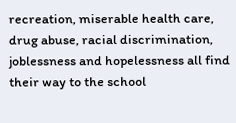recreation, miserable health care, drug abuse, racial discrimination, joblessness and hopelessness all find their way to the school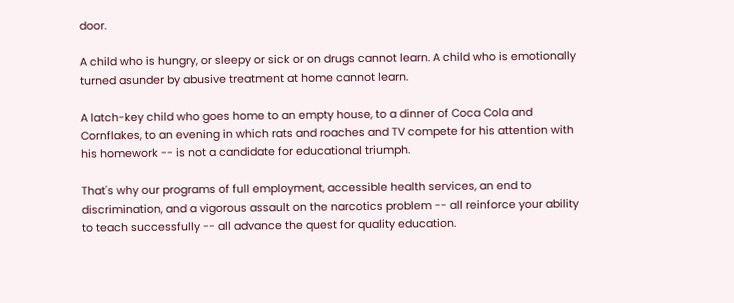door.

A child who is hungry, or sleepy or sick or on drugs cannot learn. A child who is emotionally turned asunder by abusive treatment at home cannot learn.

A latch-key child who goes home to an empty house, to a dinner of Coca Cola and Cornflakes, to an evening in which rats and roaches and TV compete for his attention with his homework -- is not a candidate for educational triumph.

That's why our programs of full employment, accessible health services, an end to discrimination, and a vigorous assault on the narcotics problem -- all reinforce your ability to teach successfully -- all advance the quest for quality education.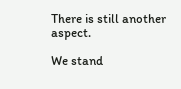There is still another aspect.

We stand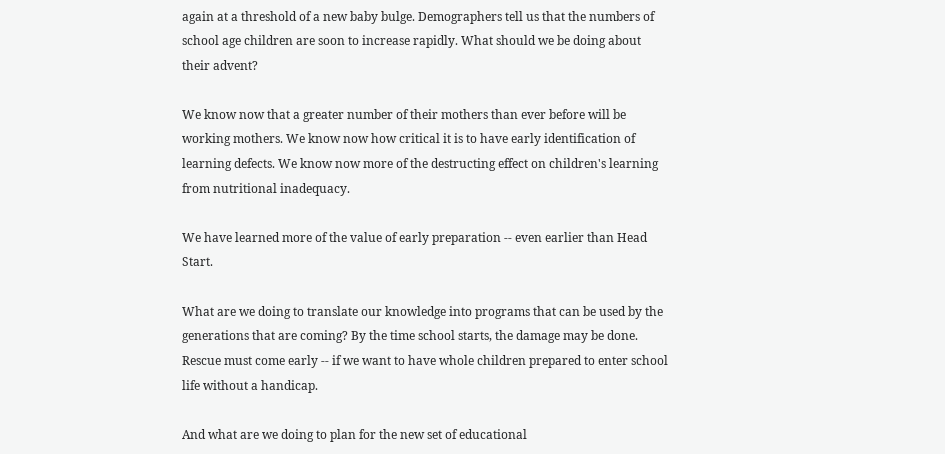again at a threshold of a new baby bulge. Demographers tell us that the numbers of school age children are soon to increase rapidly. What should we be doing about their advent?

We know now that a greater number of their mothers than ever before will be working mothers. We know now how critical it is to have early identification of learning defects. We know now more of the destructing effect on children's learning from nutritional inadequacy.

We have learned more of the value of early preparation -- even earlier than Head Start.

What are we doing to translate our knowledge into programs that can be used by the generations that are coming? By the time school starts, the damage may be done. Rescue must come early -- if we want to have whole children prepared to enter school life without a handicap.

And what are we doing to plan for the new set of educational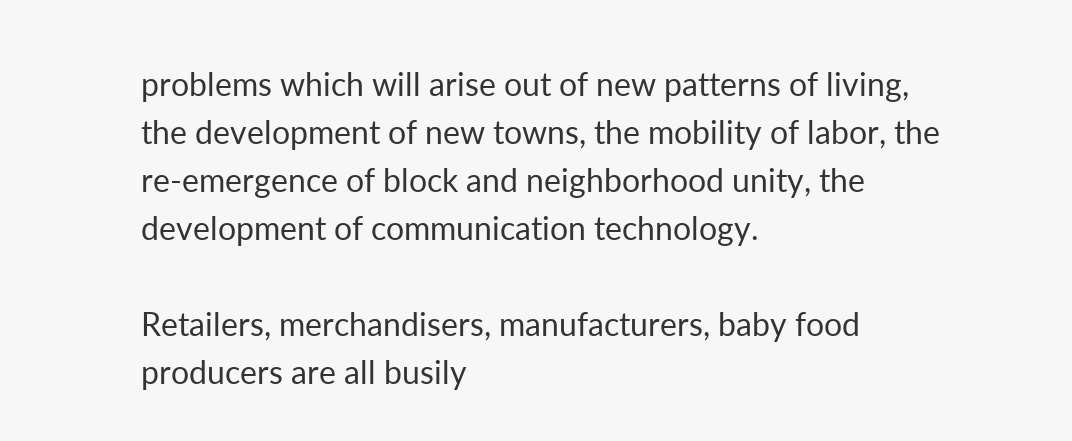problems which will arise out of new patterns of living, the development of new towns, the mobility of labor, the re-emergence of block and neighborhood unity, the development of communication technology.

Retailers, merchandisers, manufacturers, baby food producers are all busily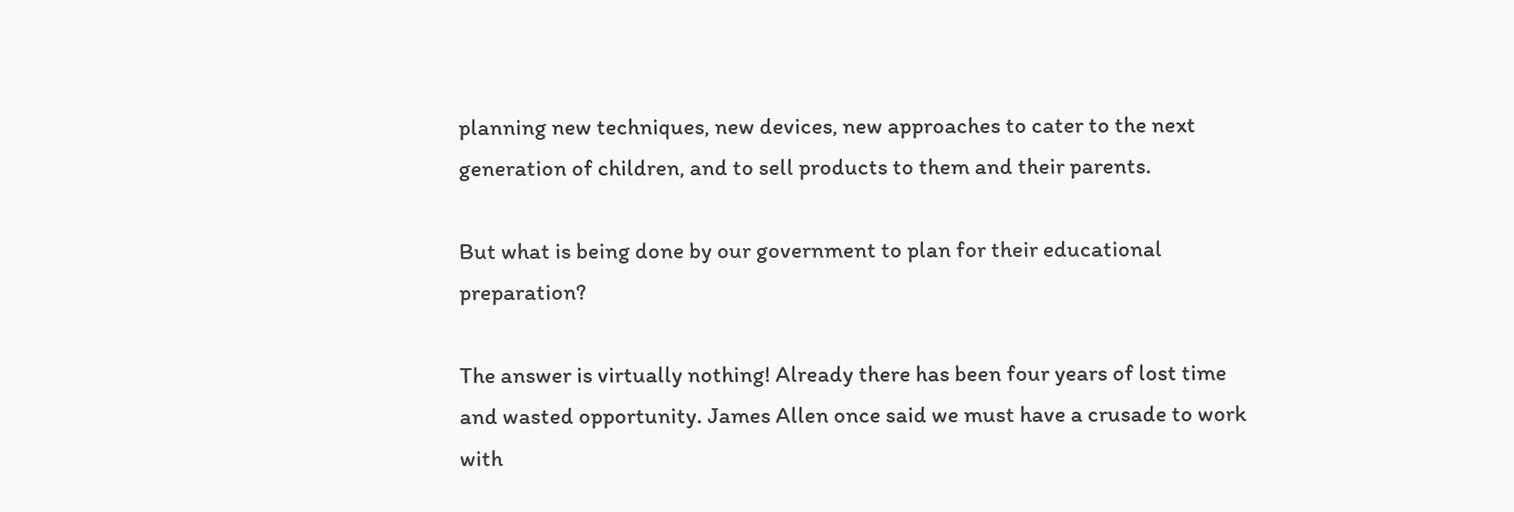planning new techniques, new devices, new approaches to cater to the next generation of children, and to sell products to them and their parents.

But what is being done by our government to plan for their educational preparation?

The answer is virtually nothing! Already there has been four years of lost time and wasted opportunity. James Allen once said we must have a crusade to work with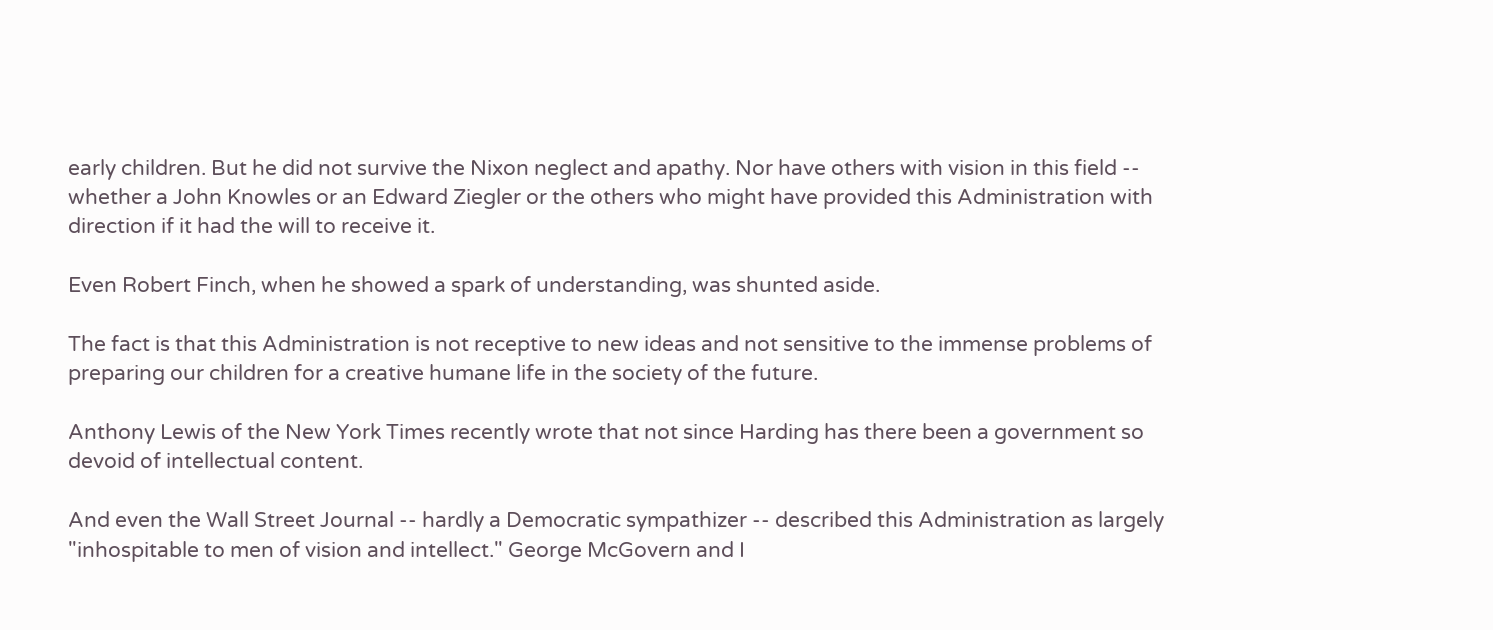early children. But he did not survive the Nixon neglect and apathy. Nor have others with vision in this field -- whether a John Knowles or an Edward Ziegler or the others who might have provided this Administration with direction if it had the will to receive it.

Even Robert Finch, when he showed a spark of understanding, was shunted aside.

The fact is that this Administration is not receptive to new ideas and not sensitive to the immense problems of preparing our children for a creative humane life in the society of the future.

Anthony Lewis of the New York Times recently wrote that not since Harding has there been a government so devoid of intellectual content.

And even the Wall Street Journal -- hardly a Democratic sympathizer -- described this Administration as largely "inhospitable to men of vision and intellect." George McGovern and I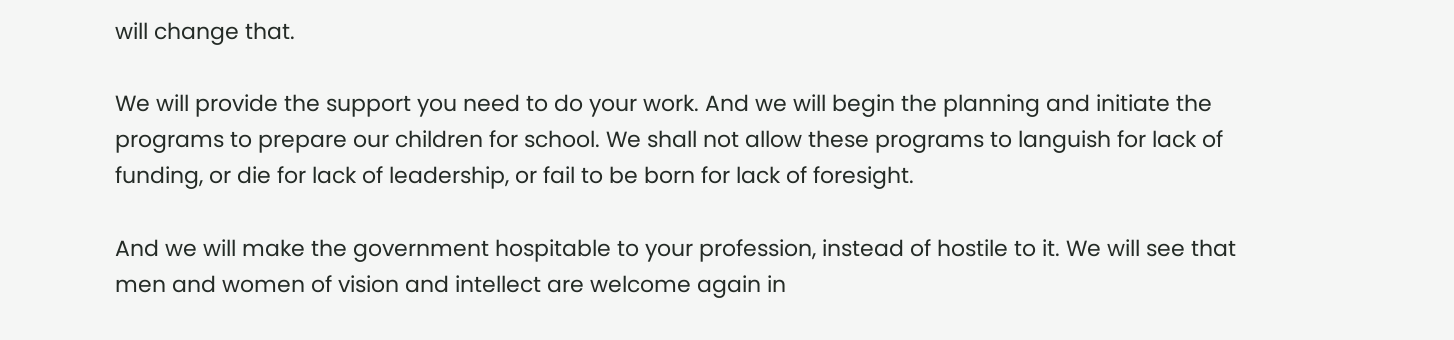will change that.

We will provide the support you need to do your work. And we will begin the planning and initiate the programs to prepare our children for school. We shall not allow these programs to languish for lack of funding, or die for lack of leadership, or fail to be born for lack of foresight.

And we will make the government hospitable to your profession, instead of hostile to it. We will see that men and women of vision and intellect are welcome again in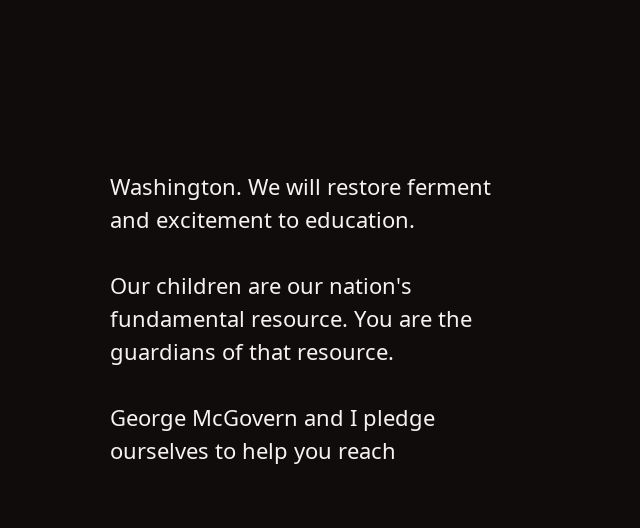Washington. We will restore ferment and excitement to education.

Our children are our nation's fundamental resource. You are the guardians of that resource.

George McGovern and I pledge ourselves to help you reach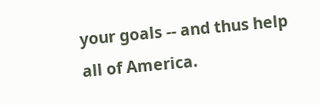your goals -- and thus help all of America.